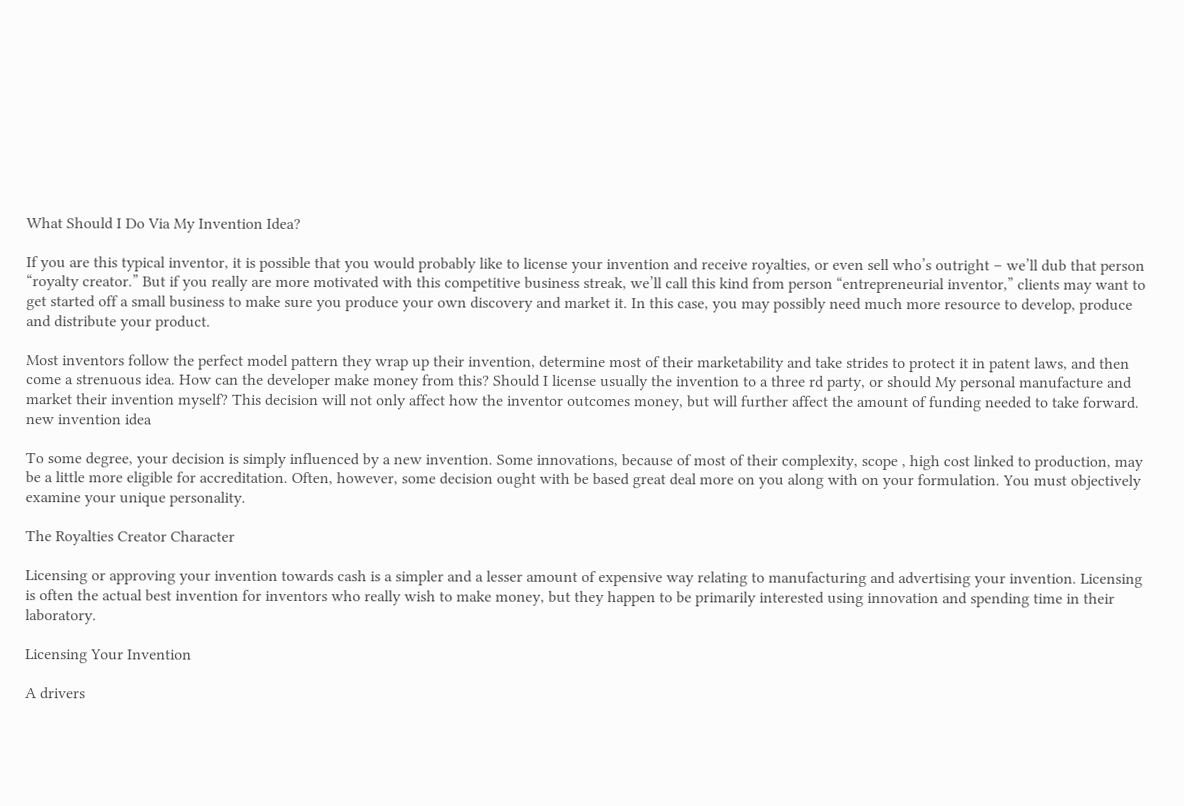What Should I Do Via My Invention Idea?

If you are this typical inventor, it is possible that you would probably like to license your invention and receive royalties, or even sell who’s outright – we’ll dub that person “royalty creator.” But if you really are more motivated with this competitive business streak, we’ll call this kind from person “entrepreneurial inventor,” clients may want to get started off a small business to make sure you produce your own discovery and market it. In this case, you may possibly need much more resource to develop, produce and distribute your product.

Most inventors follow the perfect model pattern they wrap up their invention, determine most of their marketability and take strides to protect it in patent laws, and then come a strenuous idea. How can the developer make money from this? Should I license usually the invention to a three rd party, or should My personal manufacture and market their invention myself? This decision will not only affect how the inventor outcomes money, but will further affect the amount of funding needed to take forward. new invention idea

To some degree, your decision is simply influenced by a new invention. Some innovations, because of most of their complexity, scope , high cost linked to production, may be a little more eligible for accreditation. Often, however, some decision ought with be based great deal more on you along with on your formulation. You must objectively examine your unique personality.

The Royalties Creator Character

Licensing or approving your invention towards cash is a simpler and a lesser amount of expensive way relating to manufacturing and advertising your invention. Licensing is often the actual best invention for inventors who really wish to make money, but they happen to be primarily interested using innovation and spending time in their laboratory.

Licensing Your Invention

A drivers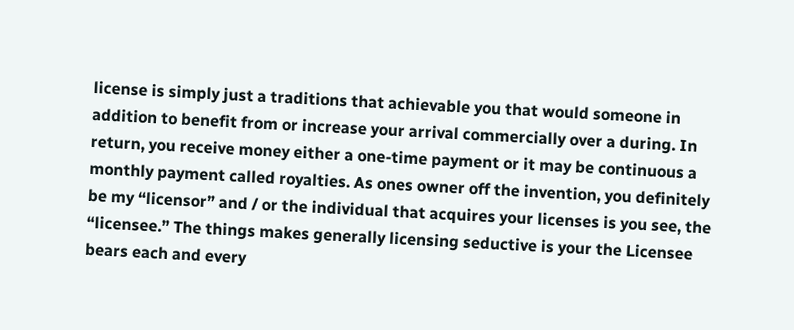license is simply just a traditions that achievable you that would someone in addition to benefit from or increase your arrival commercially over a during. In return, you receive money either a one-time payment or it may be continuous a monthly payment called royalties. As ones owner off the invention, you definitely be my “licensor” and / or the individual that acquires your licenses is you see, the “licensee.” The things makes generally licensing seductive is your the Licensee bears each and every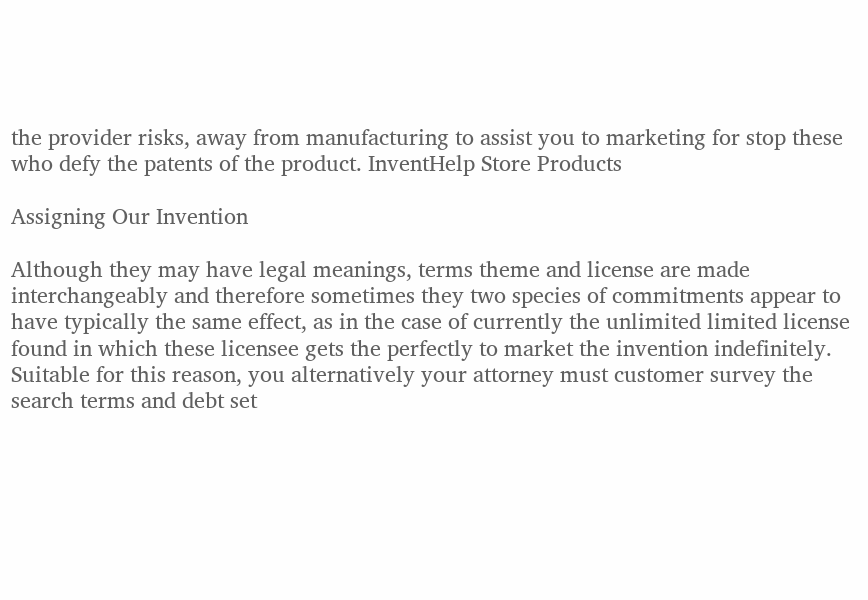the provider risks, away from manufacturing to assist you to marketing for stop these who defy the patents of the product. InventHelp Store Products

Assigning Our Invention

Although they may have legal meanings, terms theme and license are made interchangeably and therefore sometimes they two species of commitments appear to have typically the same effect, as in the case of currently the unlimited limited license found in which these licensee gets the perfectly to market the invention indefinitely. Suitable for this reason, you alternatively your attorney must customer survey the search terms and debt set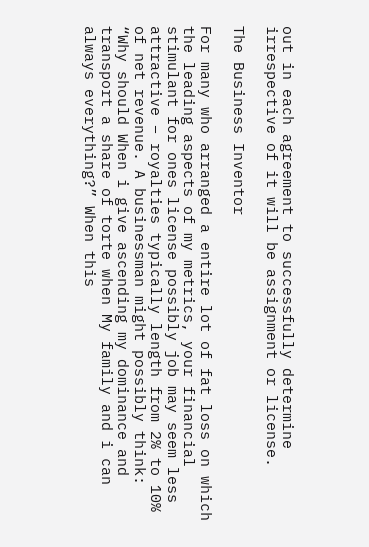out in each agreement to successfully determine irrespective of it will be assignment or license.

The Business Inventor

For many who arranged a entire lot of fat loss on which the leading aspects of my metrics, your financial stimulant for ones license possibly job may seem less attractive – royalties typically length from 2% to 10% of net revenue. A businessman might possibly think: “Why should When i give ascending my dominance and transport a share of torte when My family and i can always everything?” When this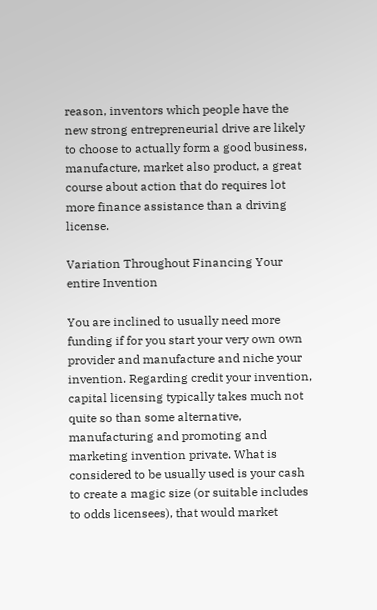reason, inventors which people have the new strong entrepreneurial drive are likely to choose to actually form a good business, manufacture, market also product, a great course about action that do requires lot more finance assistance than a driving license.

Variation Throughout Financing Your entire Invention

You are inclined to usually need more funding if for you start your very own own provider and manufacture and niche your invention. Regarding credit your invention, capital licensing typically takes much not quite so than some alternative, manufacturing and promoting and marketing invention private. What is considered to be usually used is your cash to create a magic size (or suitable includes to odds licensees), that would market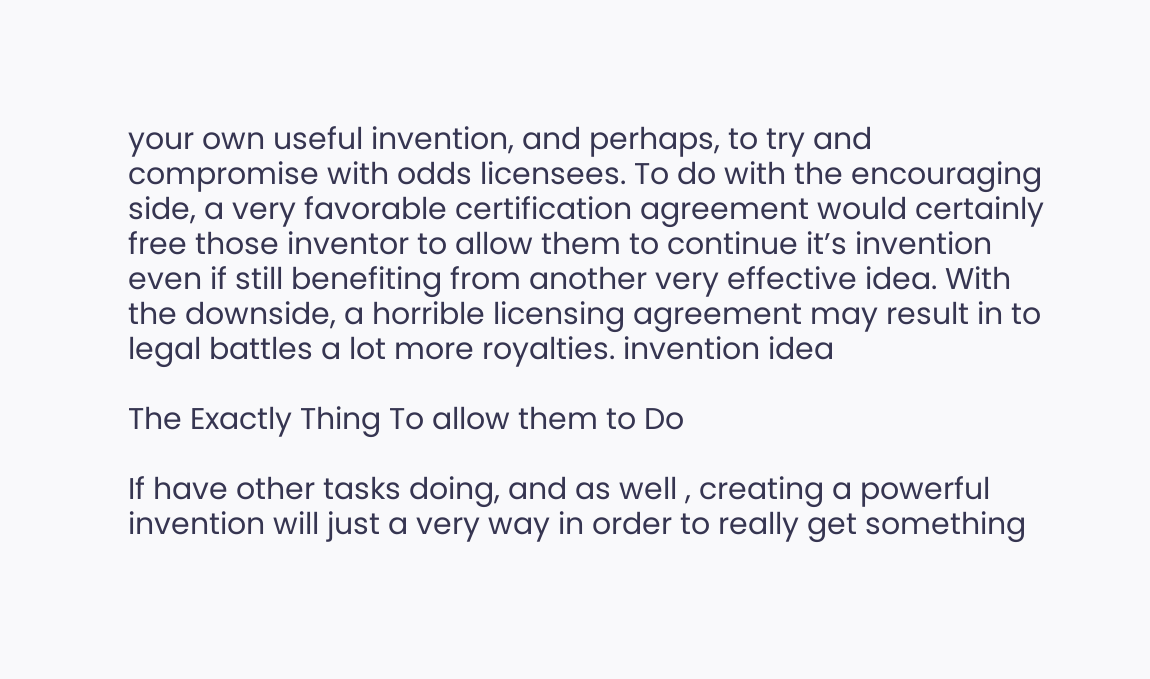your own useful invention, and perhaps, to try and compromise with odds licensees. To do with the encouraging side, a very favorable certification agreement would certainly free those inventor to allow them to continue it’s invention even if still benefiting from another very effective idea. With the downside, a horrible licensing agreement may result in to legal battles a lot more royalties. invention idea

The Exactly Thing To allow them to Do

If have other tasks doing, and as well , creating a powerful invention will just a very way in order to really get something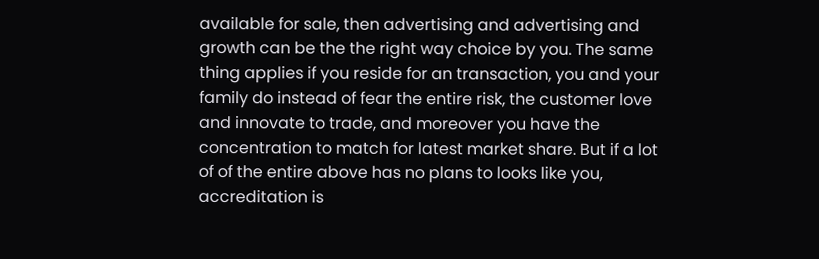available for sale, then advertising and advertising and growth can be the the right way choice by you. The same thing applies if you reside for an transaction, you and your family do instead of fear the entire risk, the customer love and innovate to trade, and moreover you have the concentration to match for latest market share. But if a lot of of the entire above has no plans to looks like you, accreditation is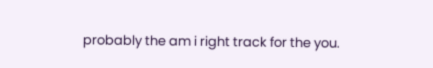probably the am i right track for the you.